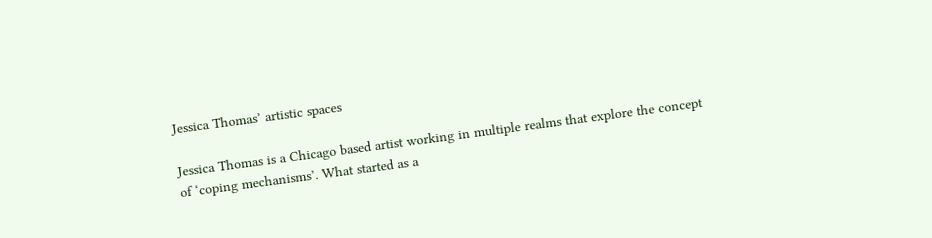Jessica Thomas’ artistic spaces

Jessica Thomas is a Chicago based artist working in multiple realms that explore the concept of ‘coping mechanisms’. What started as a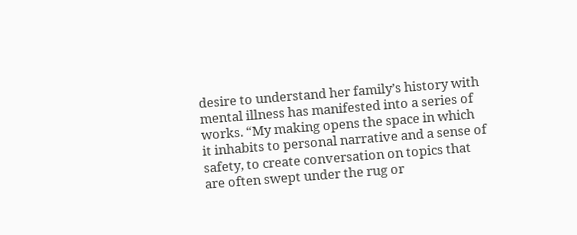desire to understand her family’s history with mental illness has manifested into a series of works. “My making opens the space in which it inhabits to personal narrative and a sense of safety, to create conversation on topics that are often swept under the rug or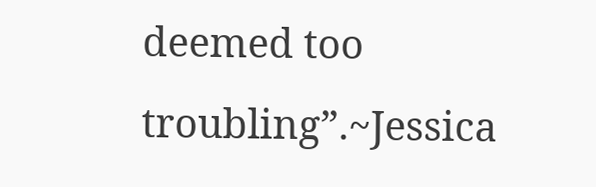deemed too troubling”.~Jessica